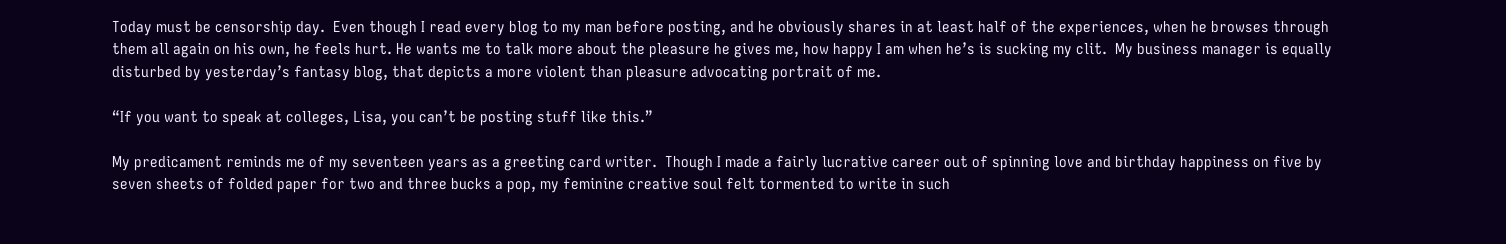Today must be censorship day.  Even though I read every blog to my man before posting, and he obviously shares in at least half of the experiences, when he browses through them all again on his own, he feels hurt. He wants me to talk more about the pleasure he gives me, how happy I am when he’s is sucking my clit.  My business manager is equally disturbed by yesterday’s fantasy blog, that depicts a more violent than pleasure advocating portrait of me.

“If you want to speak at colleges, Lisa, you can’t be posting stuff like this.”

My predicament reminds me of my seventeen years as a greeting card writer.  Though I made a fairly lucrative career out of spinning love and birthday happiness on five by seven sheets of folded paper for two and three bucks a pop, my feminine creative soul felt tormented to write in such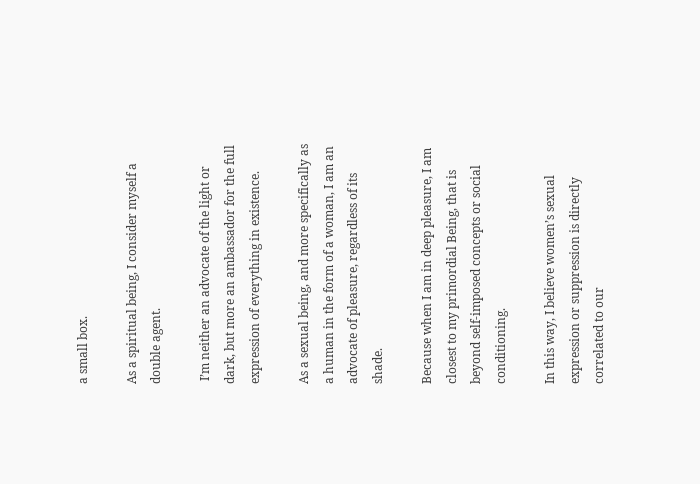a small box.

As a spiritual being, I consider myself a double agent.

 I’m neither an advocate of the light or dark, but more an ambassador for the full expression of everything in existence.

As a sexual being, and more specifically as a human in the form of a woman, I am an advocate of pleasure, regardless of its shade.

Because when I am in deep pleasure, I am closest to my primordial Being, that is beyond self-imposed concepts or social conditioning.

In this way, I believe women’s sexual expression or suppression is directly correlated to our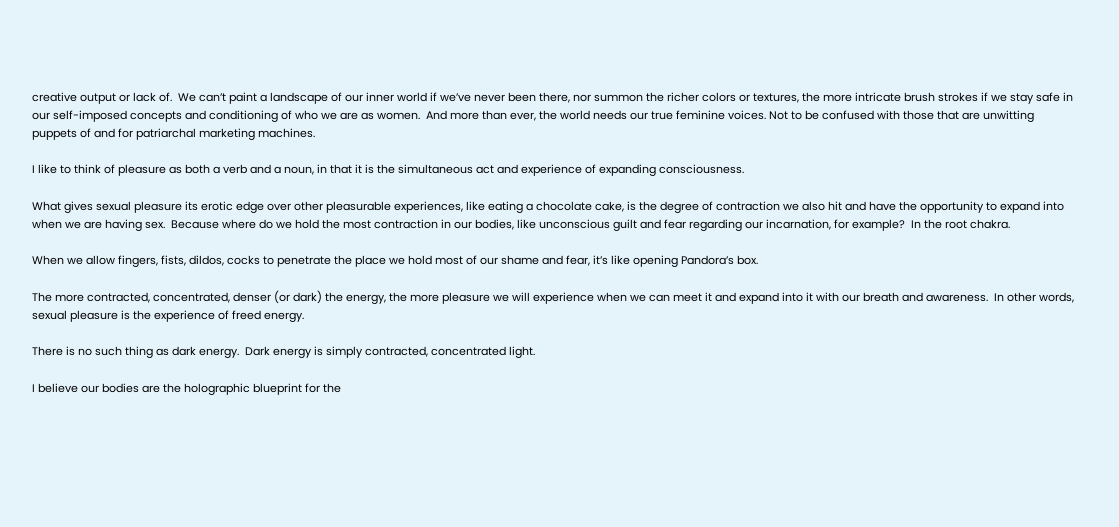creative output or lack of.  We can’t paint a landscape of our inner world if we’ve never been there, nor summon the richer colors or textures, the more intricate brush strokes if we stay safe in our self-imposed concepts and conditioning of who we are as women.  And more than ever, the world needs our true feminine voices. Not to be confused with those that are unwitting puppets of and for patriarchal marketing machines.

I like to think of pleasure as both a verb and a noun, in that it is the simultaneous act and experience of expanding consciousness.

What gives sexual pleasure its erotic edge over other pleasurable experiences, like eating a chocolate cake, is the degree of contraction we also hit and have the opportunity to expand into when we are having sex.  Because where do we hold the most contraction in our bodies, like unconscious guilt and fear regarding our incarnation, for example?  In the root chakra.

When we allow fingers, fists, dildos, cocks to penetrate the place we hold most of our shame and fear, it’s like opening Pandora’s box.

The more contracted, concentrated, denser (or dark) the energy, the more pleasure we will experience when we can meet it and expand into it with our breath and awareness.  In other words, sexual pleasure is the experience of freed energy.

There is no such thing as dark energy.  Dark energy is simply contracted, concentrated light.

I believe our bodies are the holographic blueprint for the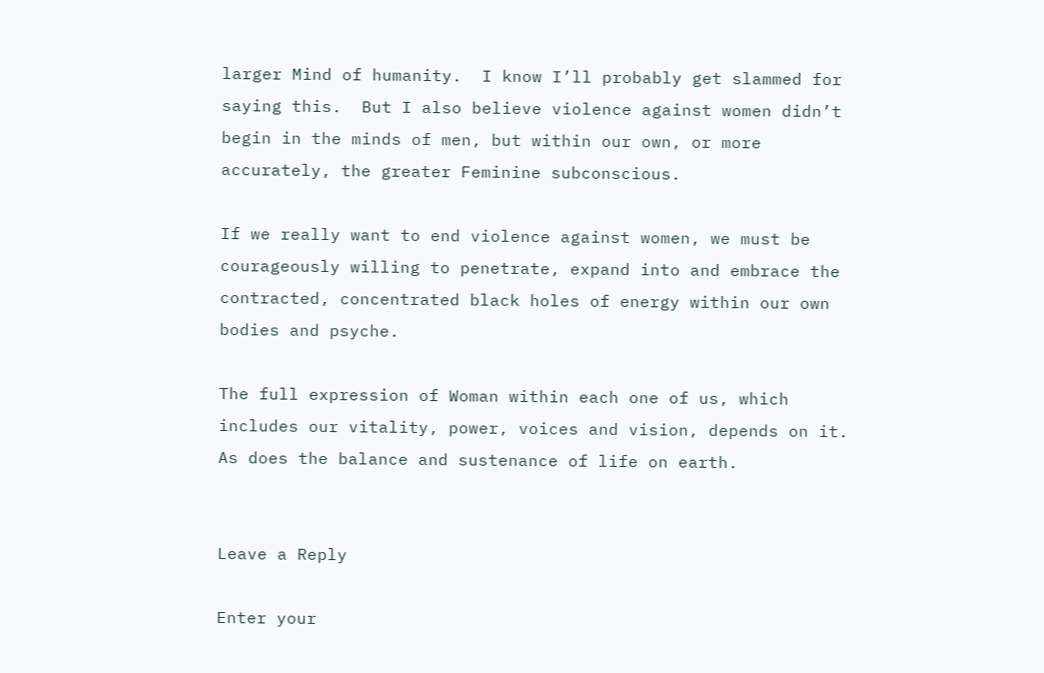larger Mind of humanity.  I know I’ll probably get slammed for saying this.  But I also believe violence against women didn’t begin in the minds of men, but within our own, or more accurately, the greater Feminine subconscious.

If we really want to end violence against women, we must be courageously willing to penetrate, expand into and embrace the contracted, concentrated black holes of energy within our own bodies and psyche.

The full expression of Woman within each one of us, which includes our vitality, power, voices and vision, depends on it. As does the balance and sustenance of life on earth.


Leave a Reply

Enter your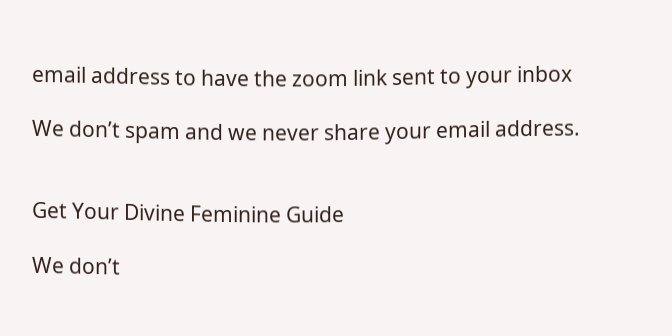email address to have the zoom link sent to your inbox

We don’t spam and we never share your email address.


Get Your Divine Feminine Guide

We don’t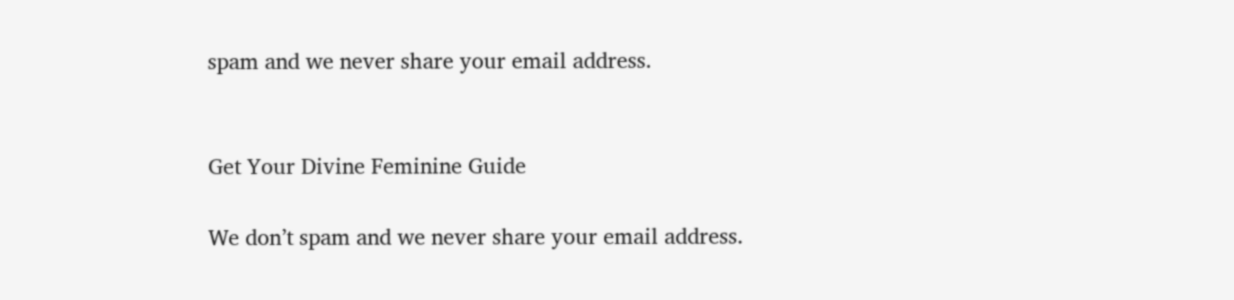spam and we never share your email address.


Get Your Divine Feminine Guide

We don’t spam and we never share your email address.